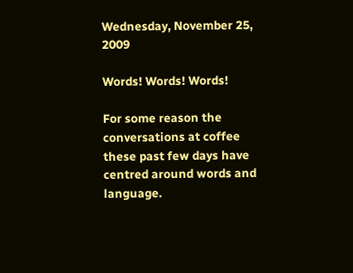Wednesday, November 25, 2009

Words! Words! Words!

For some reason the conversations at coffee these past few days have centred around words and language.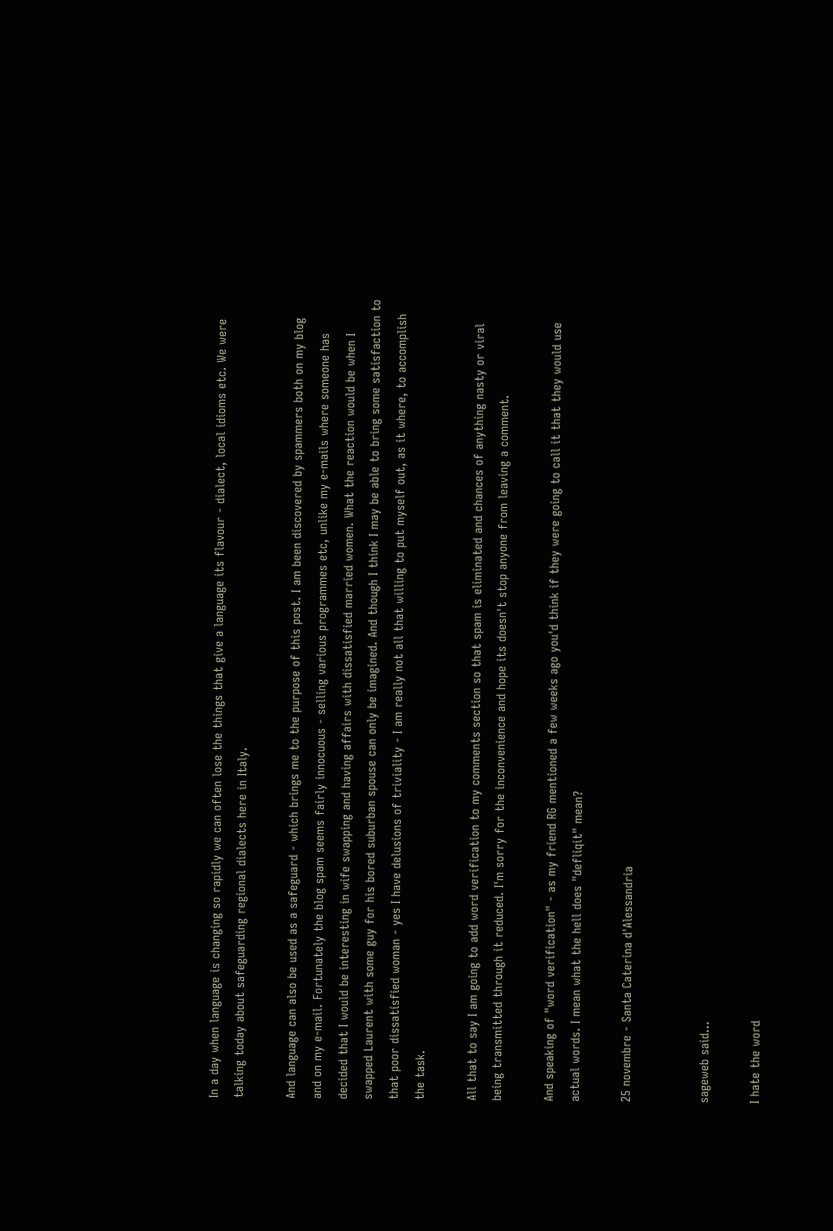In a day when language is changing so rapidly we can often lose the things that give a language its flavour - dialect, local idioms etc. We were talking today about safeguarding regional dialects here in Italy.

And language can also be used as a safeguard - which brings me to the purpose of this post. I am been discovered by spammers both on my blog and on my e-mail. Fortunately the blog spam seems fairly innocuous - selling various programmes etc, unlike my e-mails where someone has decided that I would be interesting in wife swapping and having affairs with dissatisfied married women. What the reaction would be when I swapped Laurent with some guy for his bored suburban spouse can only be imagined. And though I think I may be able to bring some satisfaction to that poor dissatisfied woman - yes I have delusions of triviality - I am really not all that willing to put myself out, as it where, to accomplish the task.

All that to say I am going to add word verification to my comments section so that spam is eliminated and chances of anything nasty or viral being transmitted through it reduced. I'm sorry for the inconvenience and hope its doesn't stop anyone from leaving a comment.

And speaking of "word verification" - as my friend RG mentioned a few weeks ago you'd think if they were going to call it that they would use actual words. I mean what the hell does "defliqit" mean?

25 novembre - Santa Caterina d'Alessandria


sageweb said...

I hate the word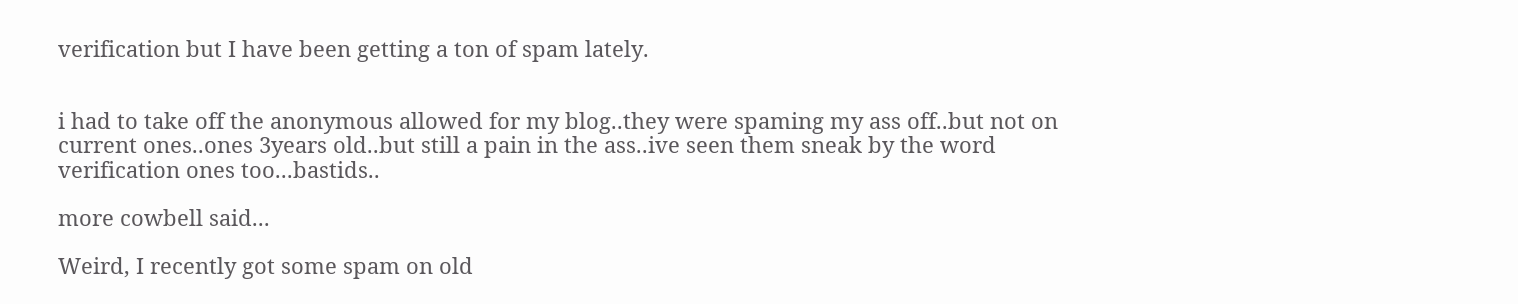verification but I have been getting a ton of spam lately.


i had to take off the anonymous allowed for my blog..they were spaming my ass off..but not on current ones..ones 3years old..but still a pain in the ass..ive seen them sneak by the word verification ones too...bastids..

more cowbell said...

Weird, I recently got some spam on old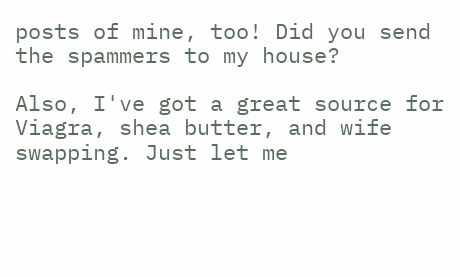posts of mine, too! Did you send the spammers to my house?

Also, I've got a great source for Viagra, shea butter, and wife swapping. Just let me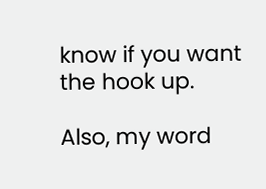know if you want the hook up.

Also, my word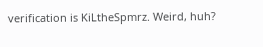verification is KiLtheSpmrz. Weird, huh?